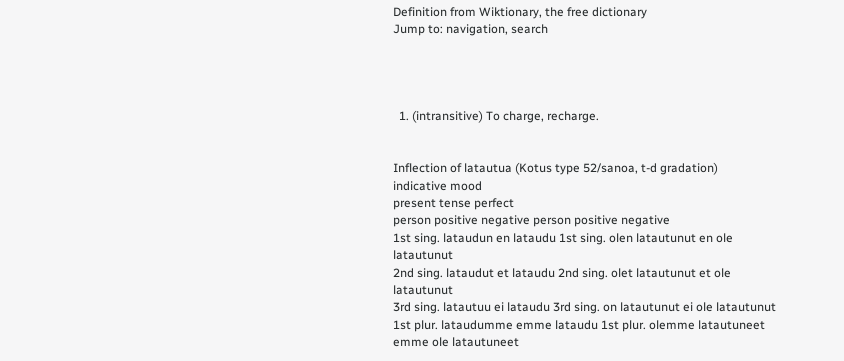Definition from Wiktionary, the free dictionary
Jump to: navigation, search




  1. (intransitive) To charge, recharge.


Inflection of latautua (Kotus type 52/sanoa, t-d gradation)
indicative mood
present tense perfect
person positive negative person positive negative
1st sing. lataudun en lataudu 1st sing. olen latautunut en ole latautunut
2nd sing. lataudut et lataudu 2nd sing. olet latautunut et ole latautunut
3rd sing. latautuu ei lataudu 3rd sing. on latautunut ei ole latautunut
1st plur. lataudumme emme lataudu 1st plur. olemme latautuneet emme ole latautuneet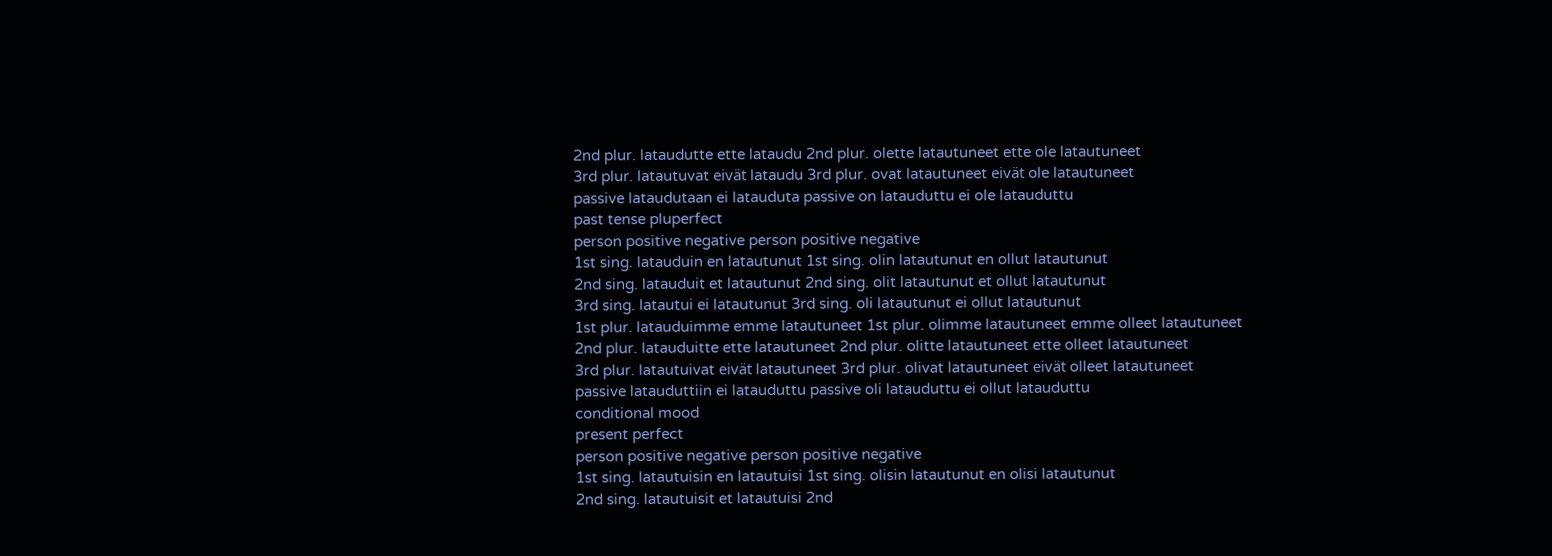2nd plur. lataudutte ette lataudu 2nd plur. olette latautuneet ette ole latautuneet
3rd plur. latautuvat eivät lataudu 3rd plur. ovat latautuneet eivät ole latautuneet
passive lataudutaan ei latauduta passive on latauduttu ei ole latauduttu
past tense pluperfect
person positive negative person positive negative
1st sing. latauduin en latautunut 1st sing. olin latautunut en ollut latautunut
2nd sing. latauduit et latautunut 2nd sing. olit latautunut et ollut latautunut
3rd sing. latautui ei latautunut 3rd sing. oli latautunut ei ollut latautunut
1st plur. latauduimme emme latautuneet 1st plur. olimme latautuneet emme olleet latautuneet
2nd plur. latauduitte ette latautuneet 2nd plur. olitte latautuneet ette olleet latautuneet
3rd plur. latautuivat eivät latautuneet 3rd plur. olivat latautuneet eivät olleet latautuneet
passive latauduttiin ei latauduttu passive oli latauduttu ei ollut latauduttu
conditional mood
present perfect
person positive negative person positive negative
1st sing. latautuisin en latautuisi 1st sing. olisin latautunut en olisi latautunut
2nd sing. latautuisit et latautuisi 2nd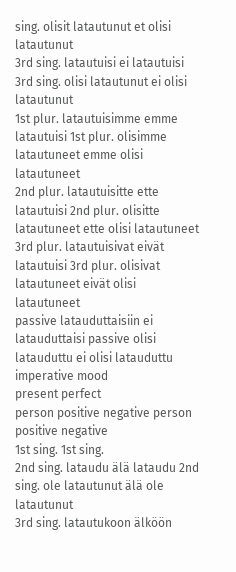sing. olisit latautunut et olisi latautunut
3rd sing. latautuisi ei latautuisi 3rd sing. olisi latautunut ei olisi latautunut
1st plur. latautuisimme emme latautuisi 1st plur. olisimme latautuneet emme olisi latautuneet
2nd plur. latautuisitte ette latautuisi 2nd plur. olisitte latautuneet ette olisi latautuneet
3rd plur. latautuisivat eivät latautuisi 3rd plur. olisivat latautuneet eivät olisi latautuneet
passive latauduttaisiin ei latauduttaisi passive olisi latauduttu ei olisi latauduttu
imperative mood
present perfect
person positive negative person positive negative
1st sing. 1st sing.
2nd sing. lataudu älä lataudu 2nd sing. ole latautunut älä ole latautunut
3rd sing. latautukoon älköön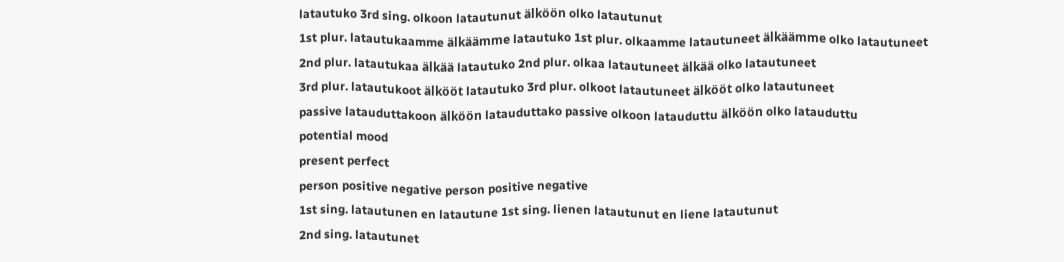latautuko 3rd sing. olkoon latautunut älköön olko latautunut
1st plur. latautukaamme älkäämme latautuko 1st plur. olkaamme latautuneet älkäämme olko latautuneet
2nd plur. latautukaa älkää latautuko 2nd plur. olkaa latautuneet älkää olko latautuneet
3rd plur. latautukoot älkööt latautuko 3rd plur. olkoot latautuneet älkööt olko latautuneet
passive latauduttakoon älköön latauduttako passive olkoon latauduttu älköön olko latauduttu
potential mood
present perfect
person positive negative person positive negative
1st sing. latautunen en latautune 1st sing. lienen latautunut en liene latautunut
2nd sing. latautunet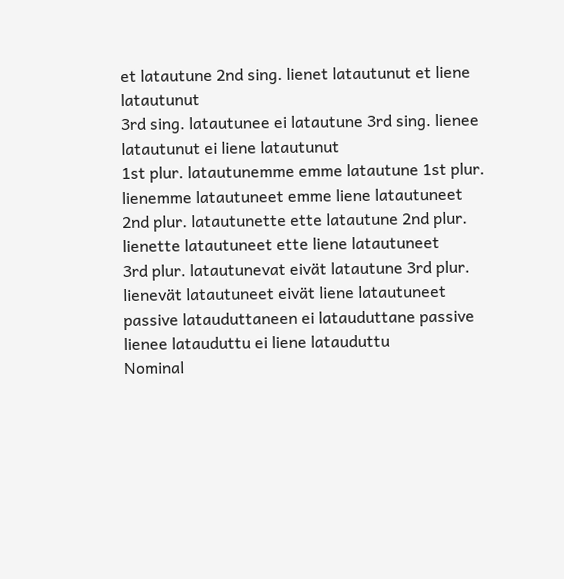et latautune 2nd sing. lienet latautunut et liene latautunut
3rd sing. latautunee ei latautune 3rd sing. lienee latautunut ei liene latautunut
1st plur. latautunemme emme latautune 1st plur. lienemme latautuneet emme liene latautuneet
2nd plur. latautunette ette latautune 2nd plur. lienette latautuneet ette liene latautuneet
3rd plur. latautunevat eivät latautune 3rd plur. lienevät latautuneet eivät liene latautuneet
passive latauduttaneen ei latauduttane passive lienee latauduttu ei liene latauduttu
Nominal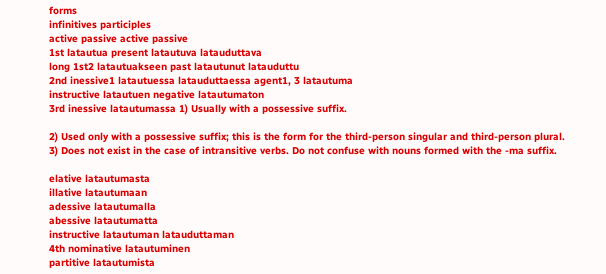forms
infinitives participles
active passive active passive
1st latautua present latautuva latauduttava
long 1st2 latautuakseen past latautunut latauduttu
2nd inessive1 latautuessa latauduttaessa agent1, 3 latautuma
instructive latautuen negative latautumaton
3rd inessive latautumassa 1) Usually with a possessive suffix.

2) Used only with a possessive suffix; this is the form for the third-person singular and third-person plural.
3) Does not exist in the case of intransitive verbs. Do not confuse with nouns formed with the -ma suffix.

elative latautumasta
illative latautumaan
adessive latautumalla
abessive latautumatta
instructive latautuman latauduttaman
4th nominative latautuminen
partitive latautumista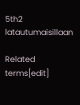5th2 latautumaisillaan

Related terms[edit]